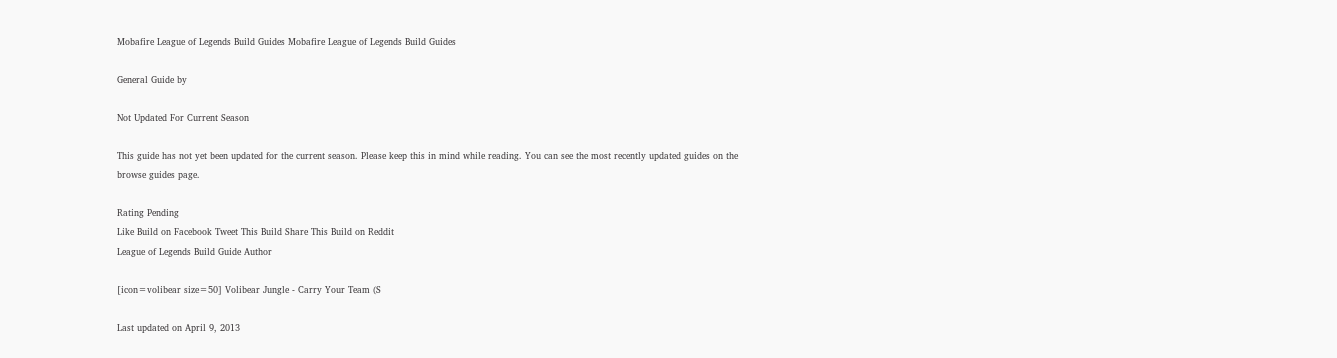Mobafire League of Legends Build Guides Mobafire League of Legends Build Guides

General Guide by

Not Updated For Current Season

This guide has not yet been updated for the current season. Please keep this in mind while reading. You can see the most recently updated guides on the browse guides page.

Rating Pending
Like Build on Facebook Tweet This Build Share This Build on Reddit
League of Legends Build Guide Author

[icon=volibear size=50] Volibear Jungle - Carry Your Team (S

Last updated on April 9, 2013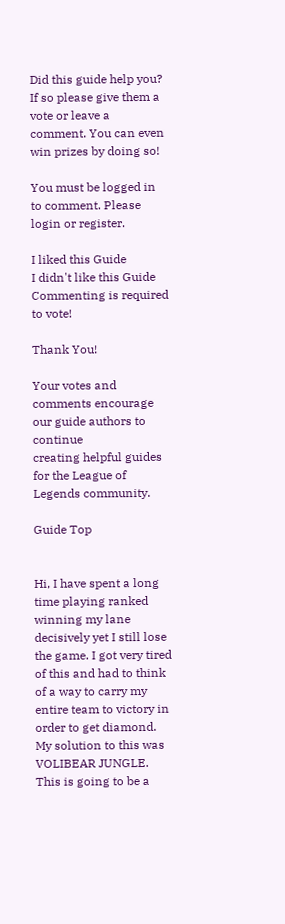Did this guide help you? If so please give them a vote or leave a comment. You can even win prizes by doing so!

You must be logged in to comment. Please login or register.

I liked this Guide
I didn't like this Guide
Commenting is required to vote!

Thank You!

Your votes and comments encourage our guide authors to continue
creating helpful guides for the League of Legends community.

Guide Top


Hi, I have spent a long time playing ranked winning my lane decisively yet I still lose the game. I got very tired of this and had to think of a way to carry my entire team to victory in order to get diamond. My solution to this was VOLIBEAR JUNGLE. This is going to be a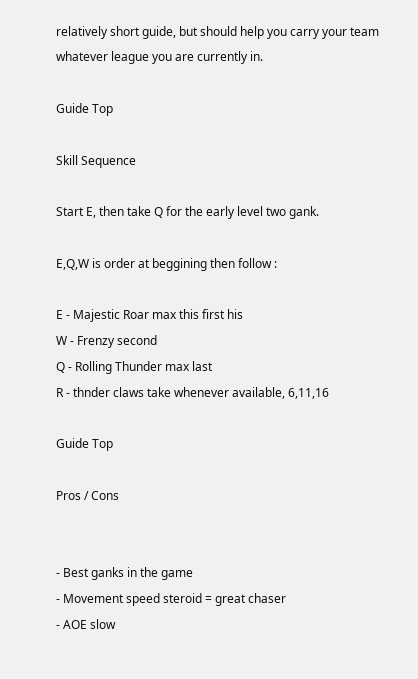relatively short guide, but should help you carry your team whatever league you are currently in.

Guide Top

Skill Sequence

Start E, then take Q for the early level two gank.

E,Q,W is order at beggining then follow :

E - Majestic Roar max this first his
W - Frenzy second
Q - Rolling Thunder max last
R - thnder claws take whenever available, 6,11,16

Guide Top

Pros / Cons


- Best ganks in the game
- Movement speed steroid = great chaser
- AOE slow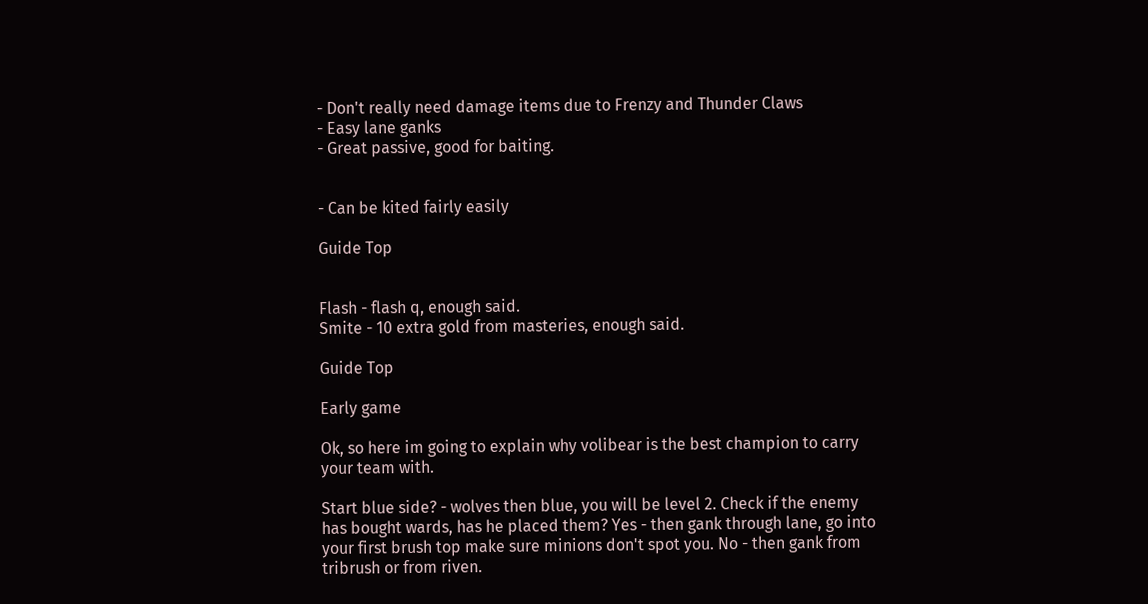- Don't really need damage items due to Frenzy and Thunder Claws
- Easy lane ganks
- Great passive, good for baiting.


- Can be kited fairly easily

Guide Top


Flash - flash q, enough said.
Smite - 10 extra gold from masteries, enough said.

Guide Top

Early game

Ok, so here im going to explain why volibear is the best champion to carry your team with.

Start blue side? - wolves then blue, you will be level 2. Check if the enemy has bought wards, has he placed them? Yes - then gank through lane, go into your first brush top make sure minions don't spot you. No - then gank from tribrush or from riven.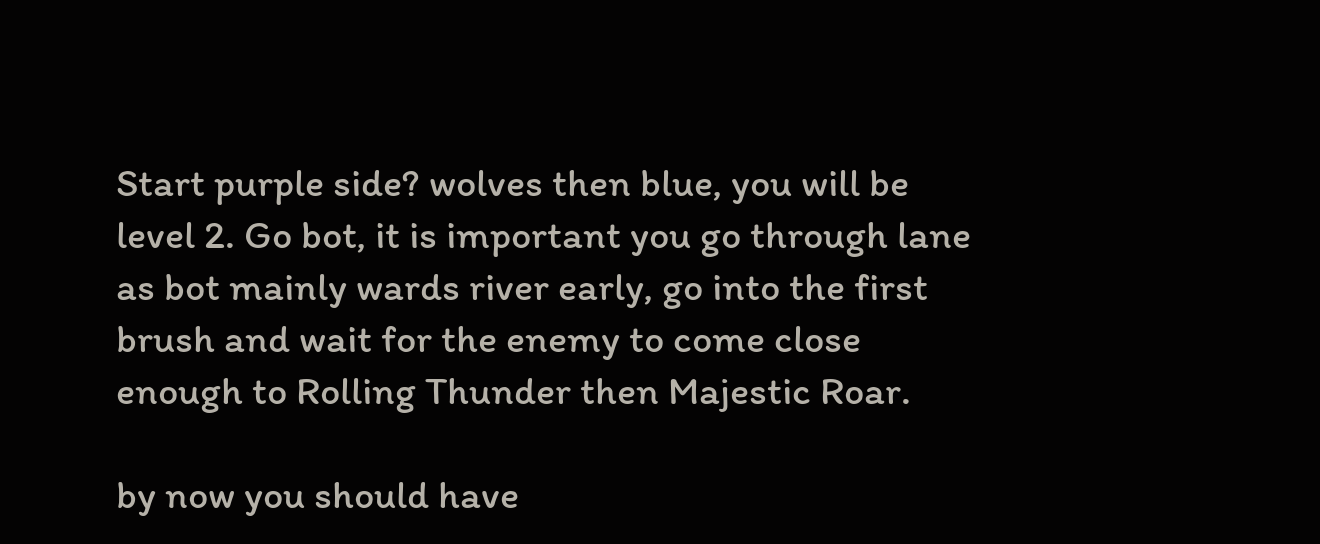Start purple side? wolves then blue, you will be level 2. Go bot, it is important you go through lane as bot mainly wards river early, go into the first brush and wait for the enemy to come close enough to Rolling Thunder then Majestic Roar.

by now you should have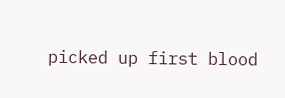picked up first blood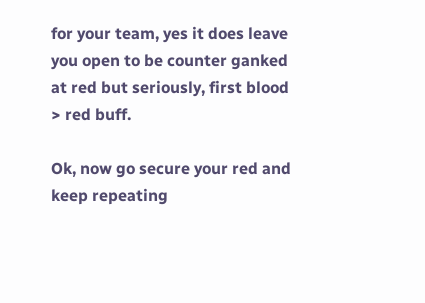for your team, yes it does leave you open to be counter ganked at red but seriously, first blood > red buff.

Ok, now go secure your red and keep repeating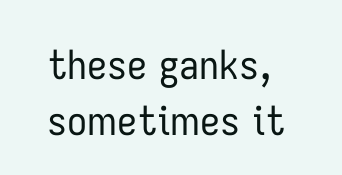these ganks, sometimes it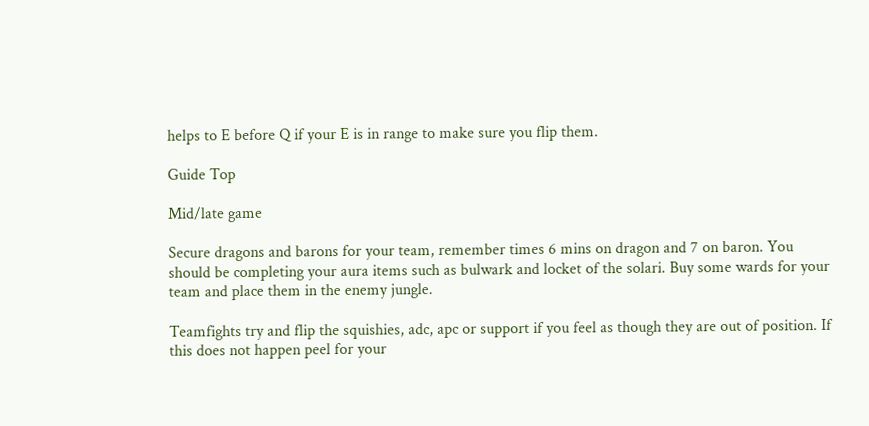helps to E before Q if your E is in range to make sure you flip them.

Guide Top

Mid/late game

Secure dragons and barons for your team, remember times 6 mins on dragon and 7 on baron. You should be completing your aura items such as bulwark and locket of the solari. Buy some wards for your team and place them in the enemy jungle.

Teamfights try and flip the squishies, adc, apc or support if you feel as though they are out of position. If this does not happen peel for your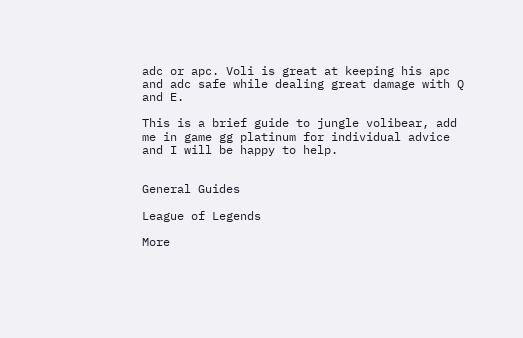adc or apc. Voli is great at keeping his apc and adc safe while dealing great damage with Q and E.

This is a brief guide to jungle volibear, add me in game gg platinum for individual advice and I will be happy to help.


General Guides

League of Legends

More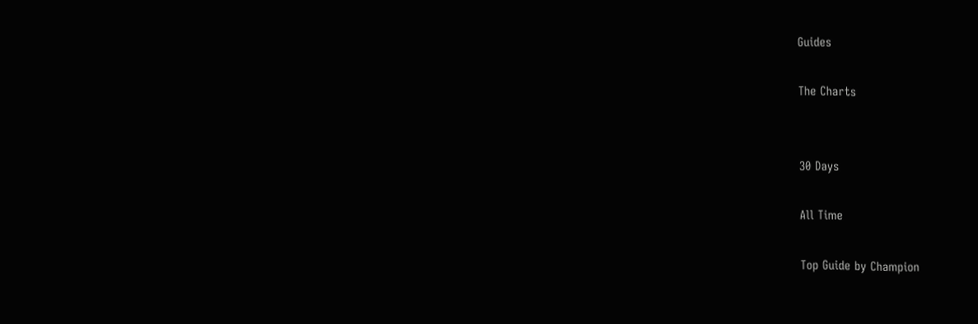Guides

The Charts


30 Days

All Time

Top Guide by Champion